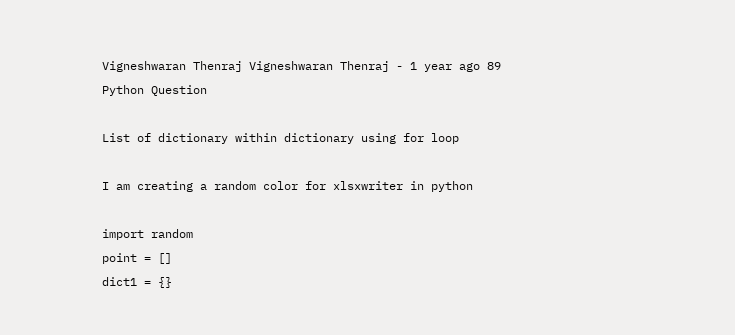Vigneshwaran Thenraj Vigneshwaran Thenraj - 1 year ago 89
Python Question

List of dictionary within dictionary using for loop

I am creating a random color for xlsxwriter in python

import random
point = []
dict1 = {}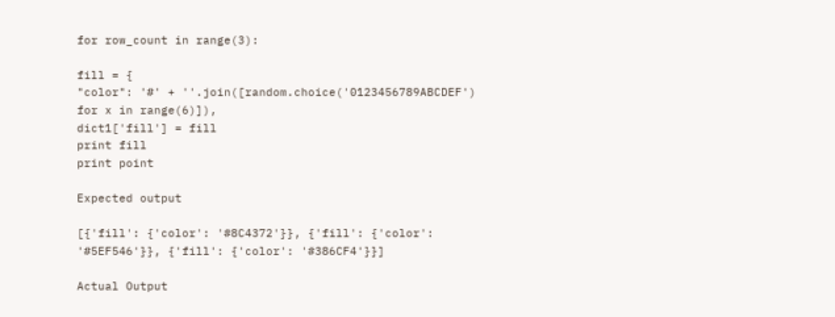for row_count in range(3):

fill = {
"color": '#' + ''.join([random.choice('0123456789ABCDEF') for x in range(6)]),
dict1['fill'] = fill
print fill
print point

Expected output

[{'fill': {'color': '#8C4372'}}, {'fill': {'color': '#5EF546'}}, {'fill': {'color': '#386CF4'}}]

Actual Output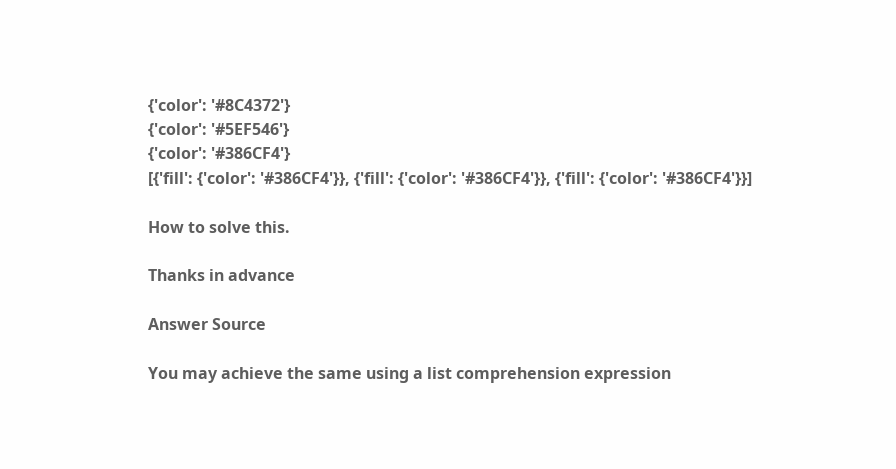{'color': '#8C4372'}
{'color': '#5EF546'}
{'color': '#386CF4'}
[{'fill': {'color': '#386CF4'}}, {'fill': {'color': '#386CF4'}}, {'fill': {'color': '#386CF4'}}]

How to solve this.

Thanks in advance

Answer Source

You may achieve the same using a list comprehension expression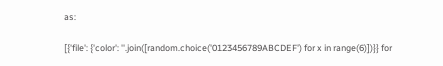as:

[{'file': {'color': ''.join([random.choice('0123456789ABCDEF') for x in range(6)])}} for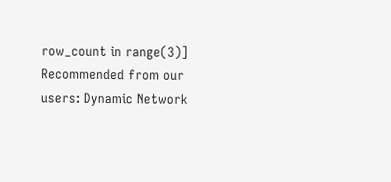row_count in range(3)]
Recommended from our users: Dynamic Network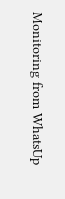Monitoring from WhatsUp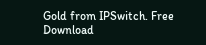Gold from IPSwitch. Free Download